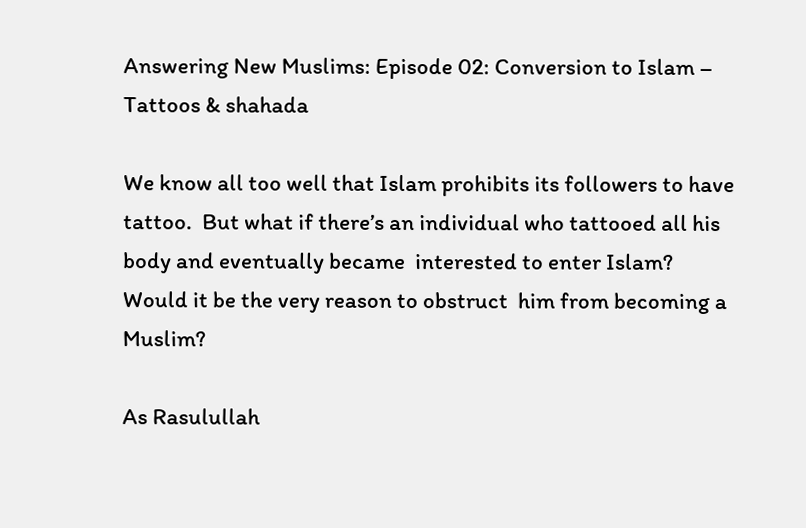Answering New Muslims: Episode 02: Conversion to Islam – Tattoos & shahada

We know all too well that Islam prohibits its followers to have tattoo.  But what if there’s an individual who tattooed all his body and eventually became  interested to enter Islam?  Would it be the very reason to obstruct  him from becoming a Muslim?

As Rasulullah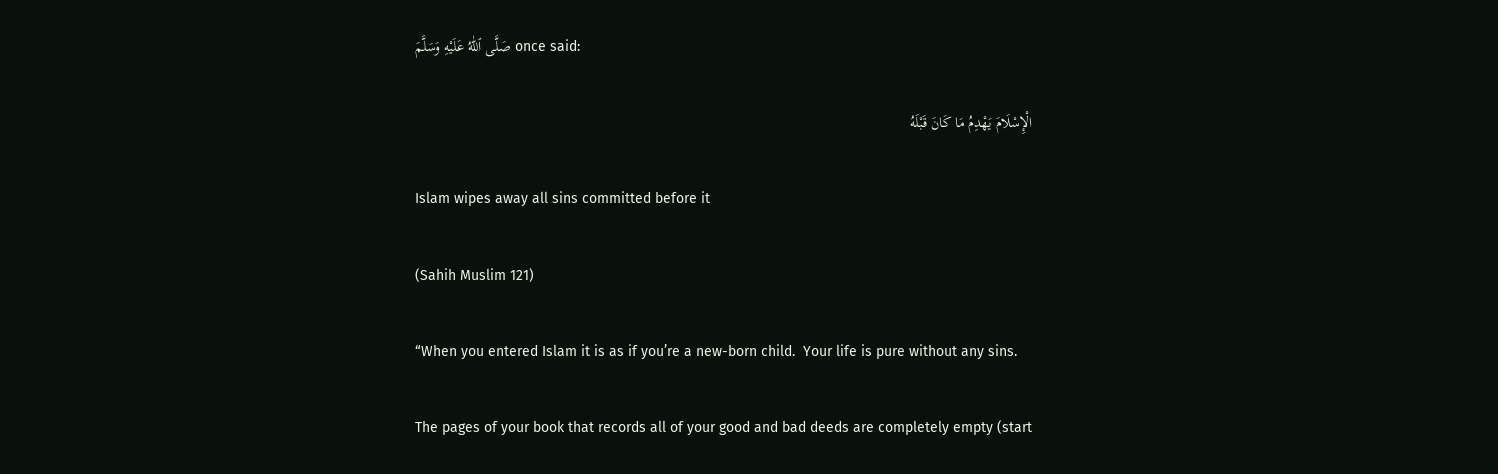صَلَّى ٱللّٰهُ عَلَيْهِ وَسَلَّمَ once said:

الْإِسْلَامَ يَهْدِمُ مَا كَانَ قَبْلَهُ

Islam wipes away all sins committed before it

(Sahih Muslim 121)

“When you entered Islam it is as if you’re a new-born child.  Your life is pure without any sins.

The pages of your book that records all of your good and bad deeds are completely empty (start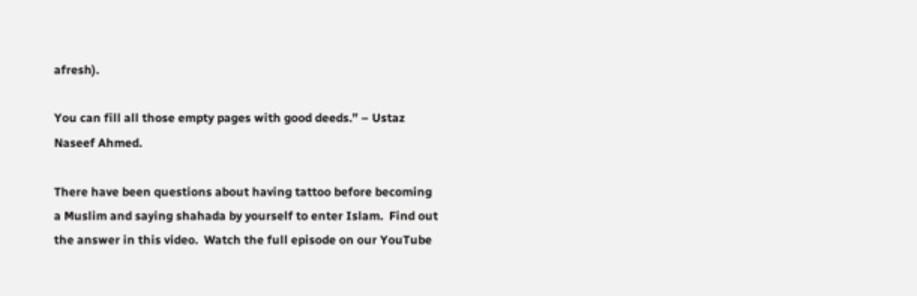afresh).

You can fill all those empty pages with good deeds.” – Ustaz Naseef Ahmed.

There have been questions about having tattoo before becoming a Muslim and saying shahada by yourself to enter Islam.  Find out the answer in this video.  Watch the full episode on our YouTube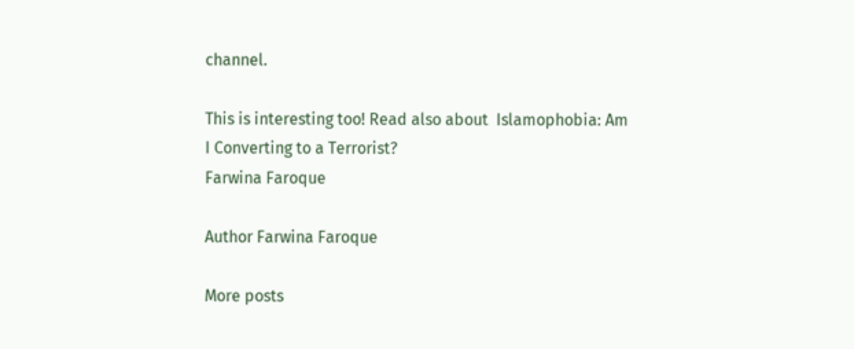channel.

This is interesting too! Read also about  Islamophobia: Am I Converting to a Terrorist?
Farwina Faroque

Author Farwina Faroque

More posts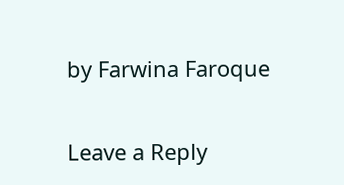by Farwina Faroque

Leave a Reply